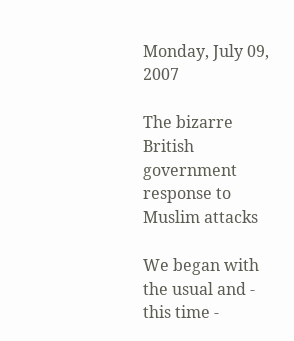Monday, July 09, 2007

The bizarre British government response to Muslim attacks

We began with the usual and - this time -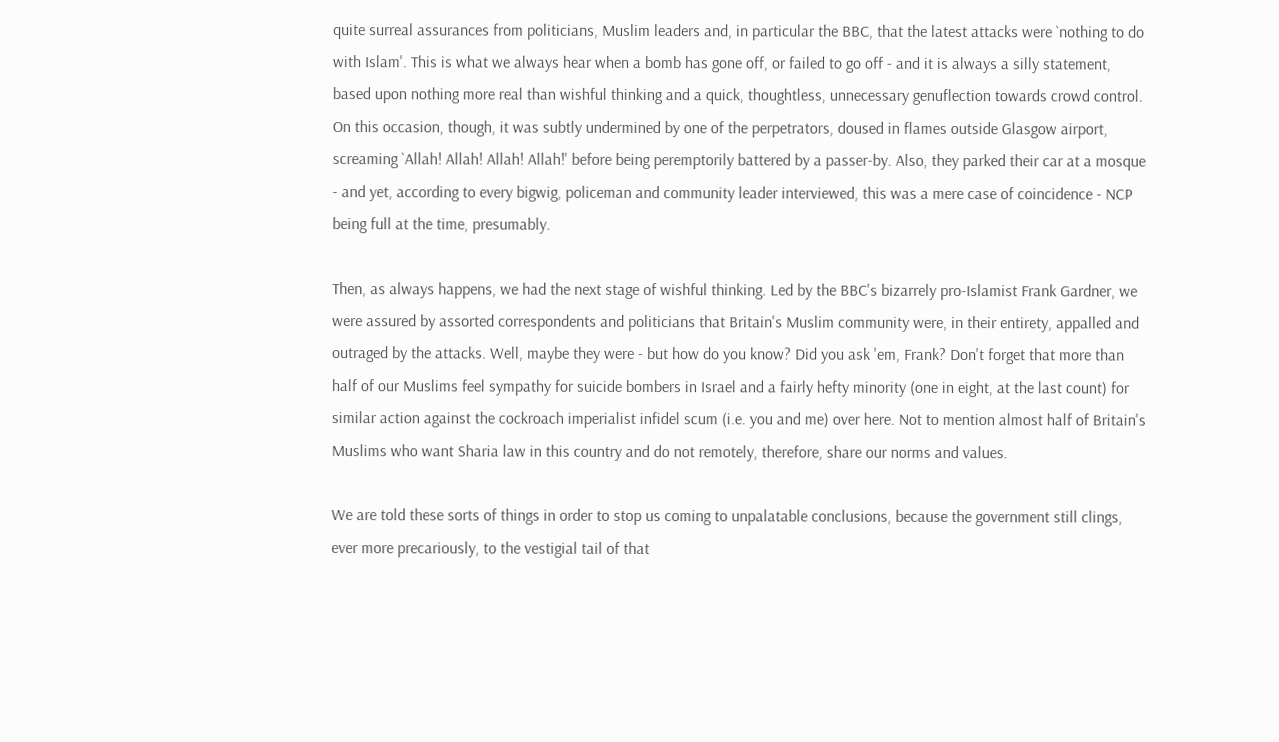quite surreal assurances from politicians, Muslim leaders and, in particular the BBC, that the latest attacks were `nothing to do with Islam'. This is what we always hear when a bomb has gone off, or failed to go off - and it is always a silly statement, based upon nothing more real than wishful thinking and a quick, thoughtless, unnecessary genuflection towards crowd control. On this occasion, though, it was subtly undermined by one of the perpetrators, doused in flames outside Glasgow airport, screaming `Allah! Allah! Allah! Allah!' before being peremptorily battered by a passer-by. Also, they parked their car at a mosque - and yet, according to every bigwig, policeman and community leader interviewed, this was a mere case of coincidence - NCP being full at the time, presumably.

Then, as always happens, we had the next stage of wishful thinking. Led by the BBC's bizarrely pro-Islamist Frank Gardner, we were assured by assorted correspondents and politicians that Britain's Muslim community were, in their entirety, appalled and outraged by the attacks. Well, maybe they were - but how do you know? Did you ask 'em, Frank? Don't forget that more than half of our Muslims feel sympathy for suicide bombers in Israel and a fairly hefty minority (one in eight, at the last count) for similar action against the cockroach imperialist infidel scum (i.e. you and me) over here. Not to mention almost half of Britain's Muslims who want Sharia law in this country and do not remotely, therefore, share our norms and values.

We are told these sorts of things in order to stop us coming to unpalatable conclusions, because the government still clings, ever more precariously, to the vestigial tail of that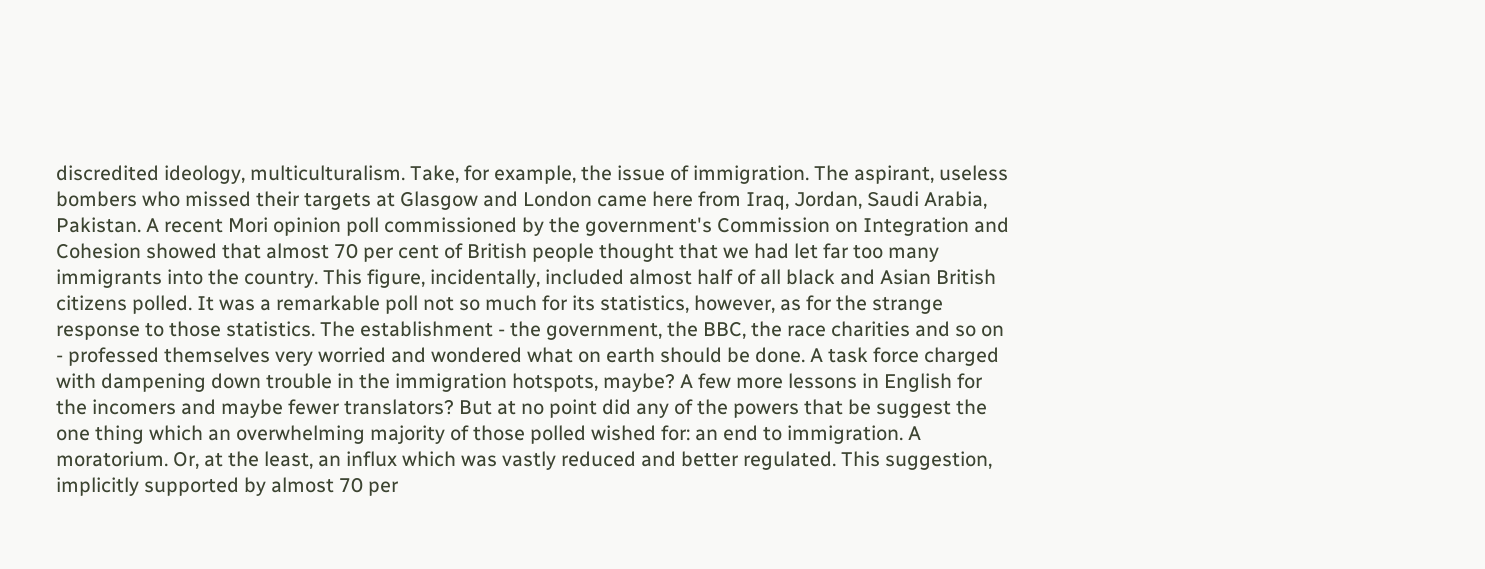discredited ideology, multiculturalism. Take, for example, the issue of immigration. The aspirant, useless bombers who missed their targets at Glasgow and London came here from Iraq, Jordan, Saudi Arabia, Pakistan. A recent Mori opinion poll commissioned by the government's Commission on Integration and Cohesion showed that almost 70 per cent of British people thought that we had let far too many immigrants into the country. This figure, incidentally, included almost half of all black and Asian British citizens polled. It was a remarkable poll not so much for its statistics, however, as for the strange response to those statistics. The establishment - the government, the BBC, the race charities and so on - professed themselves very worried and wondered what on earth should be done. A task force charged with dampening down trouble in the immigration hotspots, maybe? A few more lessons in English for the incomers and maybe fewer translators? But at no point did any of the powers that be suggest the one thing which an overwhelming majority of those polled wished for: an end to immigration. A moratorium. Or, at the least, an influx which was vastly reduced and better regulated. This suggestion, implicitly supported by almost 70 per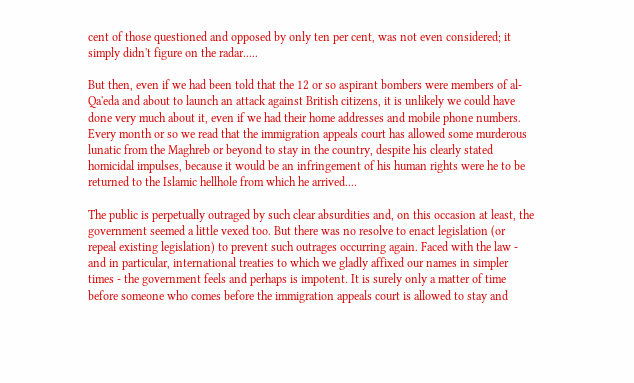cent of those questioned and opposed by only ten per cent, was not even considered; it simply didn't figure on the radar.....

But then, even if we had been told that the 12 or so aspirant bombers were members of al-Qa'eda and about to launch an attack against British citizens, it is unlikely we could have done very much about it, even if we had their home addresses and mobile phone numbers. Every month or so we read that the immigration appeals court has allowed some murderous lunatic from the Maghreb or beyond to stay in the country, despite his clearly stated homicidal impulses, because it would be an infringement of his human rights were he to be returned to the Islamic hellhole from which he arrived....

The public is perpetually outraged by such clear absurdities and, on this occasion at least, the government seemed a little vexed too. But there was no resolve to enact legislation (or repeal existing legislation) to prevent such outrages occurring again. Faced with the law - and in particular, international treaties to which we gladly affixed our names in simpler times - the government feels and perhaps is impotent. It is surely only a matter of time before someone who comes before the immigration appeals court is allowed to stay and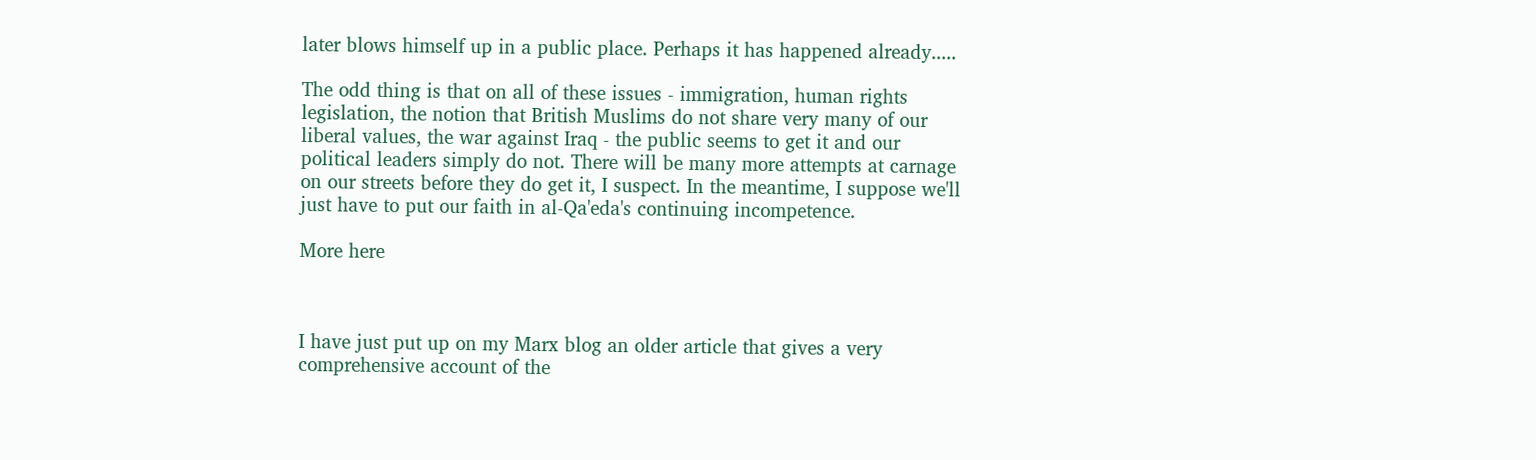later blows himself up in a public place. Perhaps it has happened already.....

The odd thing is that on all of these issues - immigration, human rights legislation, the notion that British Muslims do not share very many of our liberal values, the war against Iraq - the public seems to get it and our political leaders simply do not. There will be many more attempts at carnage on our streets before they do get it, I suspect. In the meantime, I suppose we'll just have to put our faith in al-Qa'eda's continuing incompetence.

More here



I have just put up on my Marx blog an older article that gives a very comprehensive account of the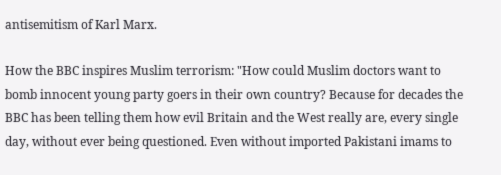antisemitism of Karl Marx.

How the BBC inspires Muslim terrorism: "How could Muslim doctors want to bomb innocent young party goers in their own country? Because for decades the BBC has been telling them how evil Britain and the West really are, every single day, without ever being questioned. Even without imported Pakistani imams to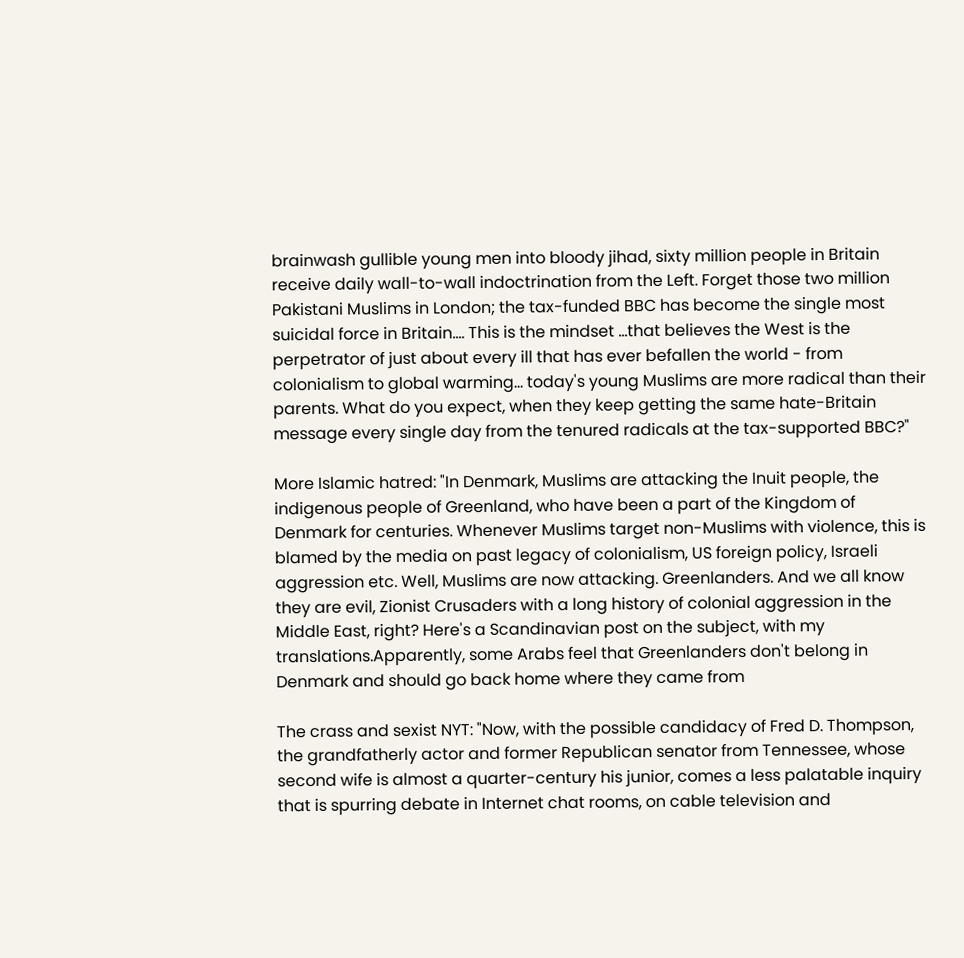brainwash gullible young men into bloody jihad, sixty million people in Britain receive daily wall-to-wall indoctrination from the Left. Forget those two million Pakistani Muslims in London; the tax-funded BBC has become the single most suicidal force in Britain.... This is the mindset ...that believes the West is the perpetrator of just about every ill that has ever befallen the world - from colonialism to global warming... today's young Muslims are more radical than their parents. What do you expect, when they keep getting the same hate-Britain message every single day from the tenured radicals at the tax-supported BBC?"

More Islamic hatred: "In Denmark, Muslims are attacking the Inuit people, the indigenous people of Greenland, who have been a part of the Kingdom of Denmark for centuries. Whenever Muslims target non-Muslims with violence, this is blamed by the media on past legacy of colonialism, US foreign policy, Israeli aggression etc. Well, Muslims are now attacking. Greenlanders. And we all know they are evil, Zionist Crusaders with a long history of colonial aggression in the Middle East, right? Here's a Scandinavian post on the subject, with my translations.Apparently, some Arabs feel that Greenlanders don't belong in Denmark and should go back home where they came from

The crass and sexist NYT: "Now, with the possible candidacy of Fred D. Thompson, the grandfatherly actor and former Republican senator from Tennessee, whose second wife is almost a quarter-century his junior, comes a less palatable inquiry that is spurring debate in Internet chat rooms, on cable television and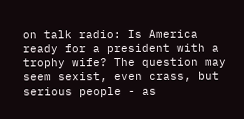on talk radio: Is America ready for a president with a trophy wife? The question may seem sexist, even crass, but serious people - as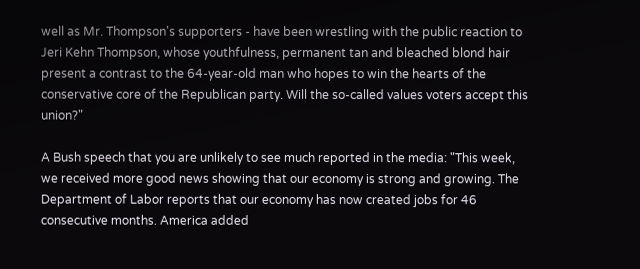well as Mr. Thompson's supporters - have been wrestling with the public reaction to Jeri Kehn Thompson, whose youthfulness, permanent tan and bleached blond hair present a contrast to the 64-year-old man who hopes to win the hearts of the conservative core of the Republican party. Will the so-called values voters accept this union?"

A Bush speech that you are unlikely to see much reported in the media: "This week, we received more good news showing that our economy is strong and growing. The Department of Labor reports that our economy has now created jobs for 46 consecutive months. America added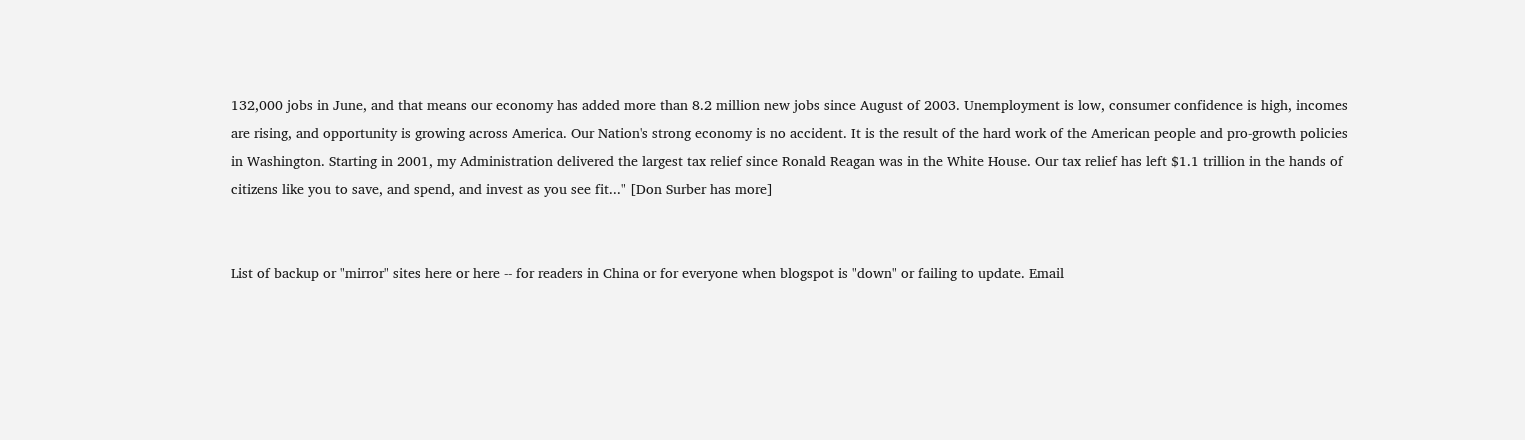132,000 jobs in June, and that means our economy has added more than 8.2 million new jobs since August of 2003. Unemployment is low, consumer confidence is high, incomes are rising, and opportunity is growing across America. Our Nation's strong economy is no accident. It is the result of the hard work of the American people and pro-growth policies in Washington. Starting in 2001, my Administration delivered the largest tax relief since Ronald Reagan was in the White House. Our tax relief has left $1.1 trillion in the hands of citizens like you to save, and spend, and invest as you see fit..." [Don Surber has more]


List of backup or "mirror" sites here or here -- for readers in China or for everyone when blogspot is "down" or failing to update. Email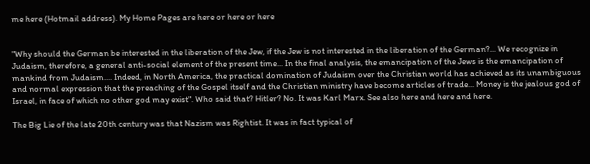me here (Hotmail address). My Home Pages are here or here or here


"Why should the German be interested in the liberation of the Jew, if the Jew is not interested in the liberation of the German?... We recognize in Judaism, therefore, a general anti-social element of the present time... In the final analysis, the emancipation of the Jews is the emancipation of mankind from Judaism.... Indeed, in North America, the practical domination of Judaism over the Christian world has achieved as its unambiguous and normal expression that the preaching of the Gospel itself and the Christian ministry have become articles of trade... Money is the jealous god of Israel, in face of which no other god may exist". Who said that? Hitler? No. It was Karl Marx. See also here and here and here.

The Big Lie of the late 20th century was that Nazism was Rightist. It was in fact typical of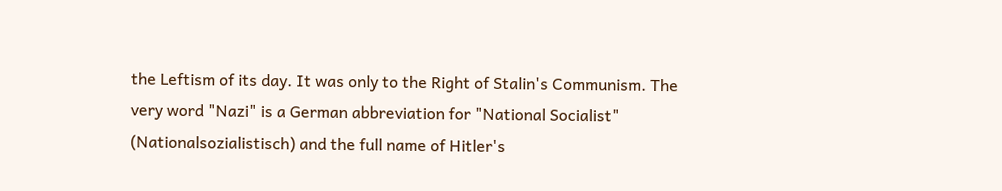the Leftism of its day. It was only to the Right of Stalin's Communism. The very word "Nazi" is a German abbreviation for "National Socialist" (Nationalsozialistisch) and the full name of Hitler's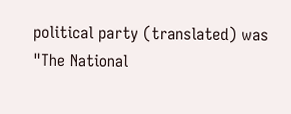political party (translated) was "The National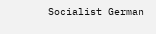Socialist German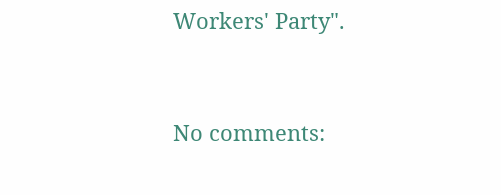Workers' Party".


No comments: